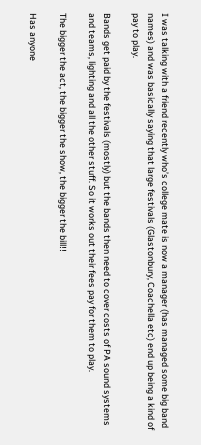I was talking with a friend recently who’s college mate is now a manager (has managed some big band names) and was basically saying that large festivals (Glastonbury, Coachella etc) end up being a kind of pay to play.

Bands get paid by the festivals (mostly) but the bands then need to cover costs of PA sound systems and teams, lighting and all the other stuff. So it works out their fees pay for them to play.

The bigger the act, the bigger the show, the bigger the bill!!

Has anyone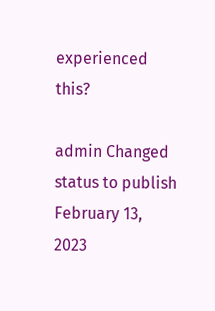experienced this?

admin Changed status to publish February 13, 2023